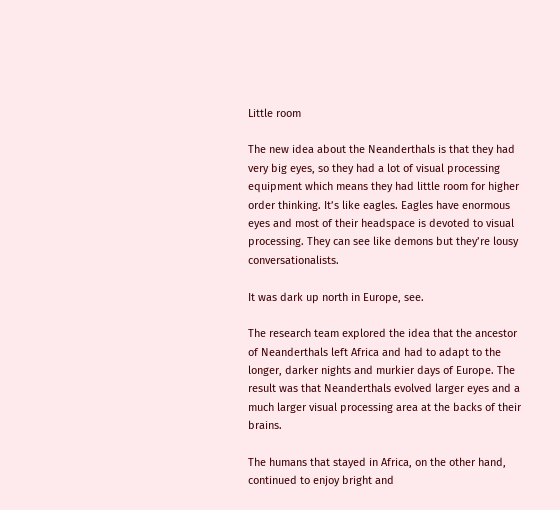Little room

The new idea about the Neanderthals is that they had very big eyes, so they had a lot of visual processing equipment which means they had little room for higher order thinking. It’s like eagles. Eagles have enormous eyes and most of their headspace is devoted to visual processing. They can see like demons but they’re lousy conversationalists.

It was dark up north in Europe, see.

The research team explored the idea that the ancestor of Neanderthals left Africa and had to adapt to the longer, darker nights and murkier days of Europe. The result was that Neanderthals evolved larger eyes and a much larger visual processing area at the backs of their brains.

The humans that stayed in Africa, on the other hand, continued to enjoy bright and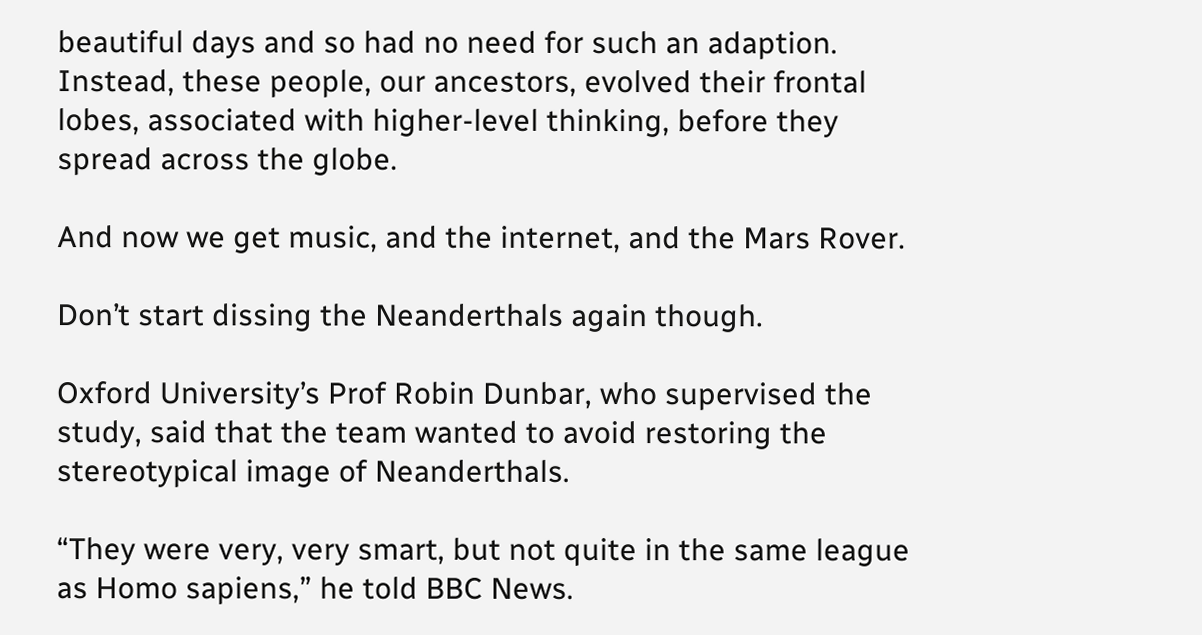beautiful days and so had no need for such an adaption. Instead, these people, our ancestors, evolved their frontal lobes, associated with higher-level thinking, before they spread across the globe.

And now we get music, and the internet, and the Mars Rover.

Don’t start dissing the Neanderthals again though.

Oxford University’s Prof Robin Dunbar, who supervised the study, said that the team wanted to avoid restoring the stereotypical image of Neanderthals.

“They were very, very smart, but not quite in the same league as Homo sapiens,” he told BBC News.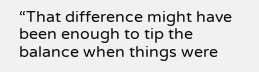“That difference might have been enough to tip the balance when things were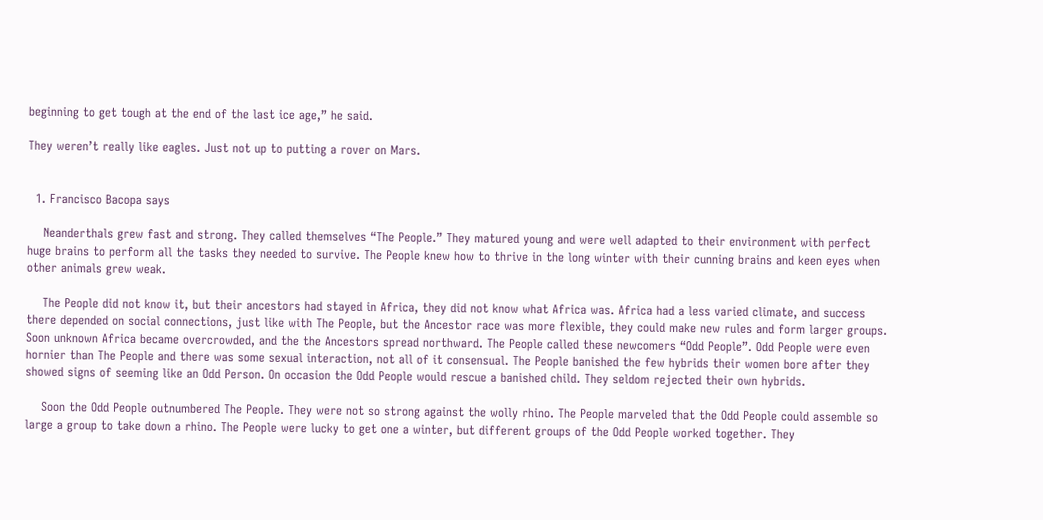beginning to get tough at the end of the last ice age,” he said.

They weren’t really like eagles. Just not up to putting a rover on Mars.


  1. Francisco Bacopa says

    Neanderthals grew fast and strong. They called themselves “The People.” They matured young and were well adapted to their environment with perfect huge brains to perform all the tasks they needed to survive. The People knew how to thrive in the long winter with their cunning brains and keen eyes when other animals grew weak.

    The People did not know it, but their ancestors had stayed in Africa, they did not know what Africa was. Africa had a less varied climate, and success there depended on social connections, just like with The People, but the Ancestor race was more flexible, they could make new rules and form larger groups. Soon unknown Africa became overcrowded, and the the Ancestors spread northward. The People called these newcomers “Odd People”. Odd People were even hornier than The People and there was some sexual interaction, not all of it consensual. The People banished the few hybrids their women bore after they showed signs of seeming like an Odd Person. On occasion the Odd People would rescue a banished child. They seldom rejected their own hybrids.

    Soon the Odd People outnumbered The People. They were not so strong against the wolly rhino. The People marveled that the Odd People could assemble so large a group to take down a rhino. The People were lucky to get one a winter, but different groups of the Odd People worked together. They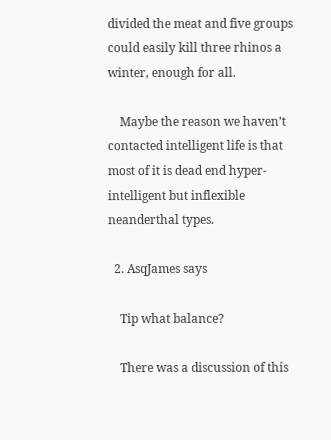divided the meat and five groups could easily kill three rhinos a winter, enough for all.

    Maybe the reason we haven’t contacted intelligent life is that most of it is dead end hyper-intelligent but inflexible neanderthal types.

  2. AsqJames says

    Tip what balance?

    There was a discussion of this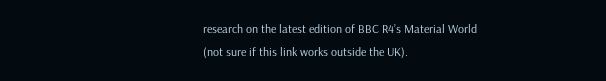research on the latest edition of BBC R4’s Material World (not sure if this link works outside the UK).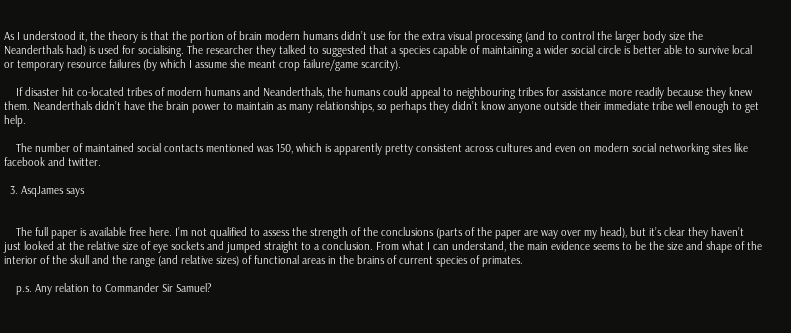As I understood it, the theory is that the portion of brain modern humans didn’t use for the extra visual processing (and to control the larger body size the Neanderthals had) is used for socialising. The researcher they talked to suggested that a species capable of maintaining a wider social circle is better able to survive local or temporary resource failures (by which I assume she meant crop failure/game scarcity).

    If disaster hit co-located tribes of modern humans and Neanderthals, the humans could appeal to neighbouring tribes for assistance more readily because they knew them. Neanderthals didn’t have the brain power to maintain as many relationships, so perhaps they didn’t know anyone outside their immediate tribe well enough to get help.

    The number of maintained social contacts mentioned was 150, which is apparently pretty consistent across cultures and even on modern social networking sites like facebook and twitter.

  3. AsqJames says


    The full paper is available free here. I’m not qualified to assess the strength of the conclusions (parts of the paper are way over my head), but it’s clear they haven’t just looked at the relative size of eye sockets and jumped straight to a conclusion. From what I can understand, the main evidence seems to be the size and shape of the interior of the skull and the range (and relative sizes) of functional areas in the brains of current species of primates.

    p.s. Any relation to Commander Sir Samuel?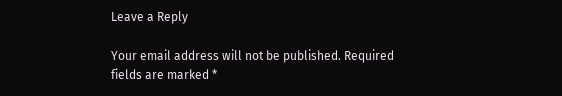Leave a Reply

Your email address will not be published. Required fields are marked *